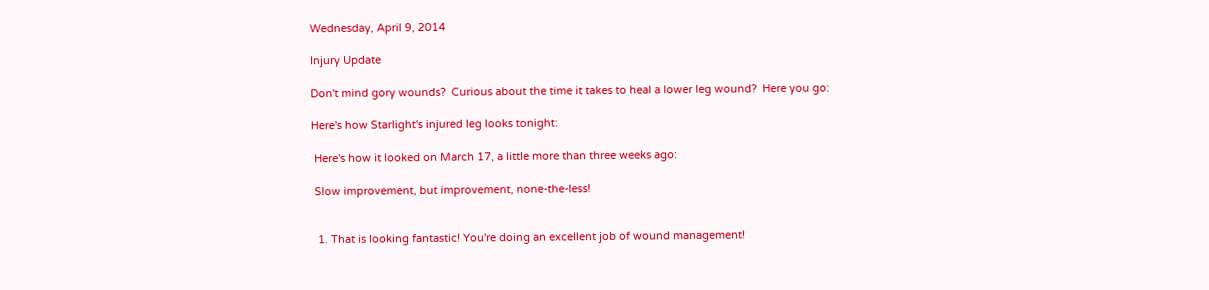Wednesday, April 9, 2014

Injury Update

Don't mind gory wounds?  Curious about the time it takes to heal a lower leg wound?  Here you go:

Here's how Starlight's injured leg looks tonight:

 Here's how it looked on March 17, a little more than three weeks ago:

 Slow improvement, but improvement, none-the-less!


  1. That is looking fantastic! You're doing an excellent job of wound management!